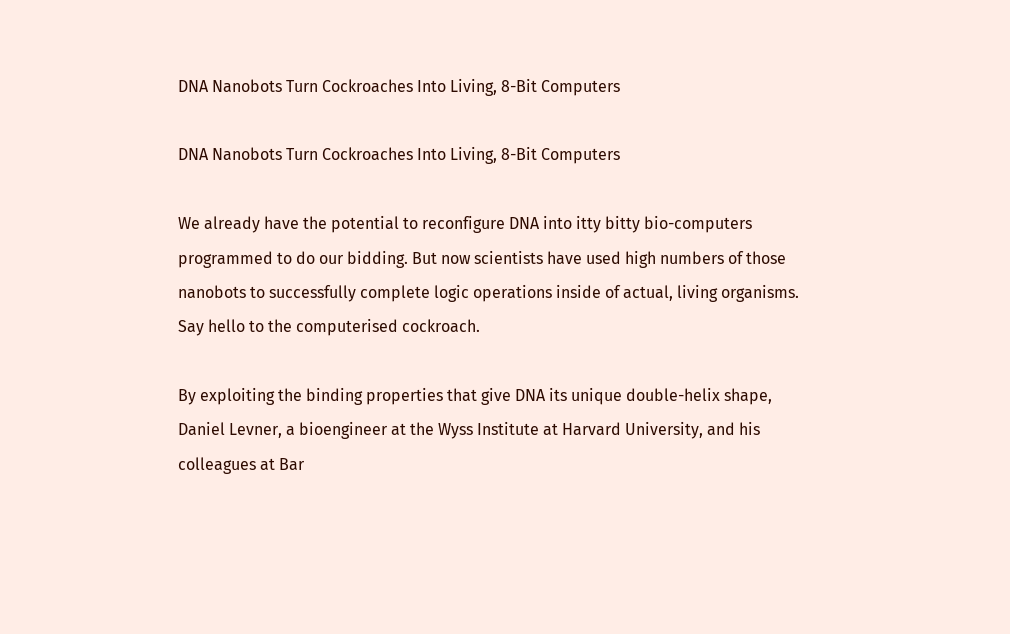DNA Nanobots Turn Cockroaches Into Living, 8-Bit Computers

DNA Nanobots Turn Cockroaches Into Living, 8-Bit Computers

We already have the potential to reconfigure DNA into itty bitty bio-computers programmed to do our bidding. But now scientists have used high numbers of those nanobots to successfully complete logic operations inside of actual, living organisms. Say hello to the computerised cockroach.

By exploiting the binding properties that give DNA its unique double-helix shape, Daniel Levner, a bioengineer at the Wyss Institute at Harvard University, and his colleagues at Bar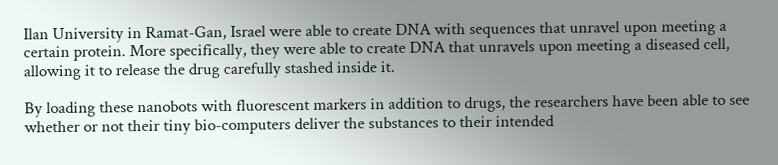Ilan University in Ramat-Gan, Israel were able to create DNA with sequences that unravel upon meeting a certain protein. More specifically, they were able to create DNA that unravels upon meeting a diseased cell, allowing it to release the drug carefully stashed inside it.

By loading these nanobots with fluorescent markers in addition to drugs, the researchers have been able to see whether or not their tiny bio-computers deliver the substances to their intended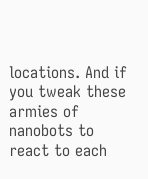locations. And if you tweak these armies of nanobots to react to each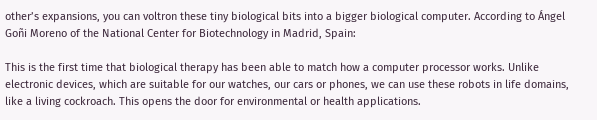other’s expansions, you can voltron these tiny biological bits into a bigger biological computer. According to Ángel Goñi Moreno of the National Center for Biotechnology in Madrid, Spain:

This is the first time that biological therapy has been able to match how a computer processor works. Unlike electronic devices, which are suitable for our watches, our cars or phones, we can use these robots in life domains, like a living cockroach. This opens the door for environmental or health applications.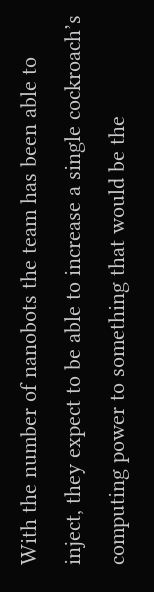With the number of nanobots the team has been able to inject, they expect to be able to increase a single cockroach’s computing power to something that would be the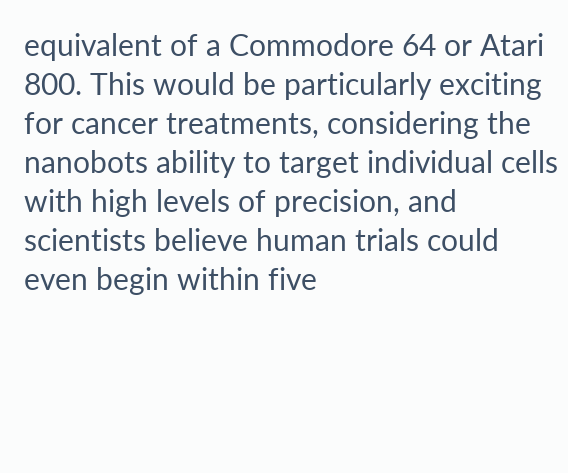equivalent of a Commodore 64 or Atari 800. This would be particularly exciting for cancer treatments, considering the nanobots ability to target individual cells with high levels of precision, and scientists believe human trials could even begin within five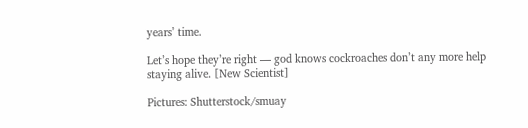years’ time.

Let’s hope they’re right — god knows cockroaches don’t any more help staying alive. [New Scientist]

Pictures: Shutterstock/smuay